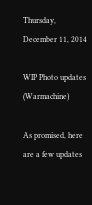Thursday, December 11, 2014

WIP Photo updates (Warmachine)

As promised, here are a few updates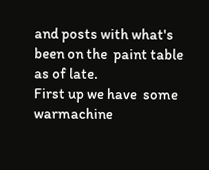and posts with what's been on the  paint table as of late.
First up we have  some warmachine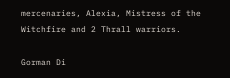mercenaries, Alexia, Mistress of the Witchfire and 2 Thrall warriors.

Gorman Di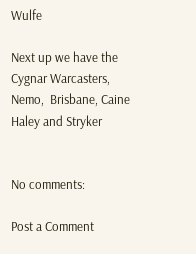Wulfe

Next up we have the Cygnar Warcasters,  Nemo,  Brisbane, Caine Haley and Stryker


No comments:

Post a Comment